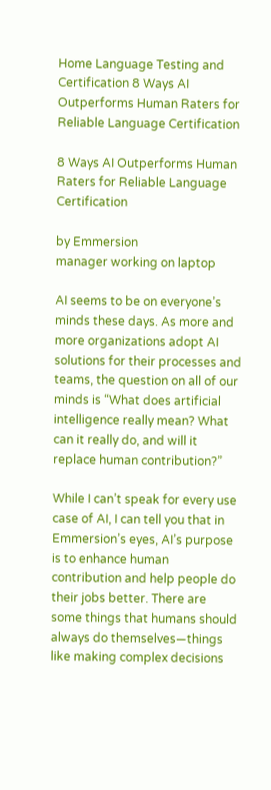Home Language Testing and Certification 8 Ways AI Outperforms Human Raters for Reliable Language Certification

8 Ways AI Outperforms Human Raters for Reliable Language Certification

by Emmersion
manager working on laptop

AI seems to be on everyone’s minds these days. As more and more organizations adopt AI solutions for their processes and teams, the question on all of our minds is “What does artificial intelligence really mean? What can it really do, and will it replace human contribution?”

While I can’t speak for every use case of AI, I can tell you that in Emmersion’s eyes, AI’s purpose is to enhance human contribution and help people do their jobs better. There are some things that humans should always do themselves—things like making complex decisions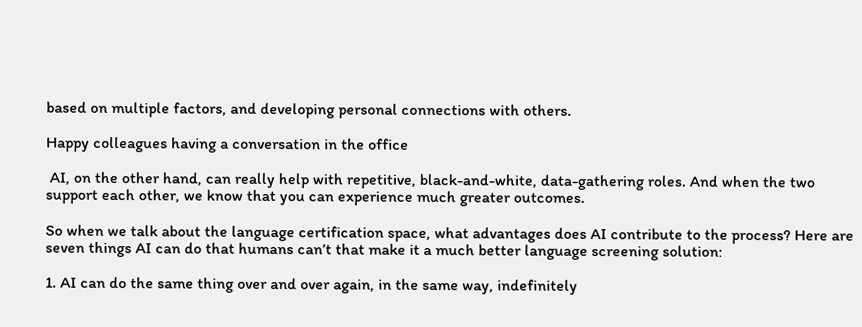based on multiple factors, and developing personal connections with others.

Happy colleagues having a conversation in the office

 AI, on the other hand, can really help with repetitive, black-and-white, data-gathering roles. And when the two support each other, we know that you can experience much greater outcomes.

So when we talk about the language certification space, what advantages does AI contribute to the process? Here are seven things AI can do that humans can’t that make it a much better language screening solution:

1. AI can do the same thing over and over again, in the same way, indefinitely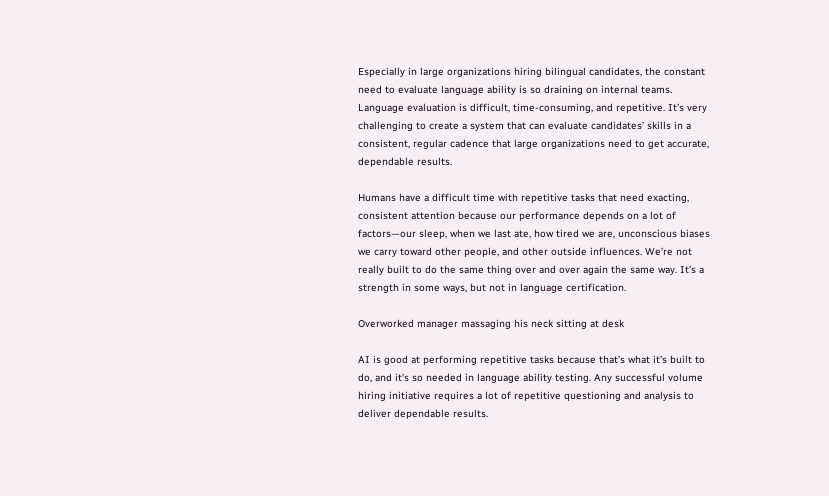Especially in large organizations hiring bilingual candidates, the constant need to evaluate language ability is so draining on internal teams. Language evaluation is difficult, time-consuming, and repetitive. It’s very challenging to create a system that can evaluate candidates’ skills in a consistent, regular cadence that large organizations need to get accurate, dependable results.

Humans have a difficult time with repetitive tasks that need exacting, consistent attention because our performance depends on a lot of factors—our sleep, when we last ate, how tired we are, unconscious biases we carry toward other people, and other outside influences. We’re not really built to do the same thing over and over again the same way. It’s a strength in some ways, but not in language certification.

Overworked manager massaging his neck sitting at desk

AI is good at performing repetitive tasks because that’s what it’s built to do, and it’s so needed in language ability testing. Any successful volume hiring initiative requires a lot of repetitive questioning and analysis to deliver dependable results.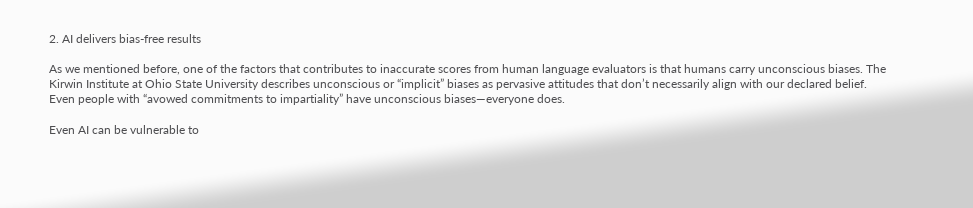2. AI delivers bias-free results

As we mentioned before, one of the factors that contributes to inaccurate scores from human language evaluators is that humans carry unconscious biases. The Kirwin Institute at Ohio State University describes unconscious or “implicit” biases as pervasive attitudes that don’t necessarily align with our declared belief. Even people with “avowed commitments to impartiality” have unconscious biases—everyone does.

Even AI can be vulnerable to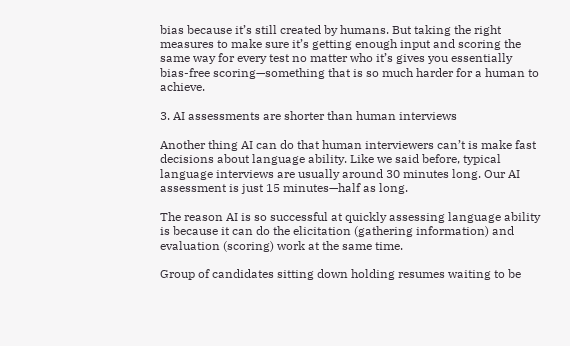bias because it’s still created by humans. But taking the right measures to make sure it’s getting enough input and scoring the same way for every test no matter who it’s gives you essentially bias-free scoring—something that is so much harder for a human to achieve.

3. AI assessments are shorter than human interviews

Another thing AI can do that human interviewers can’t is make fast decisions about language ability. Like we said before, typical language interviews are usually around 30 minutes long. Our AI assessment is just 15 minutes—half as long.

The reason AI is so successful at quickly assessing language ability is because it can do the elicitation (gathering information) and evaluation (scoring) work at the same time.

Group of candidates sitting down holding resumes waiting to be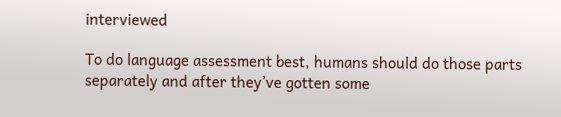interviewed

To do language assessment best, humans should do those parts separately and after they’ve gotten some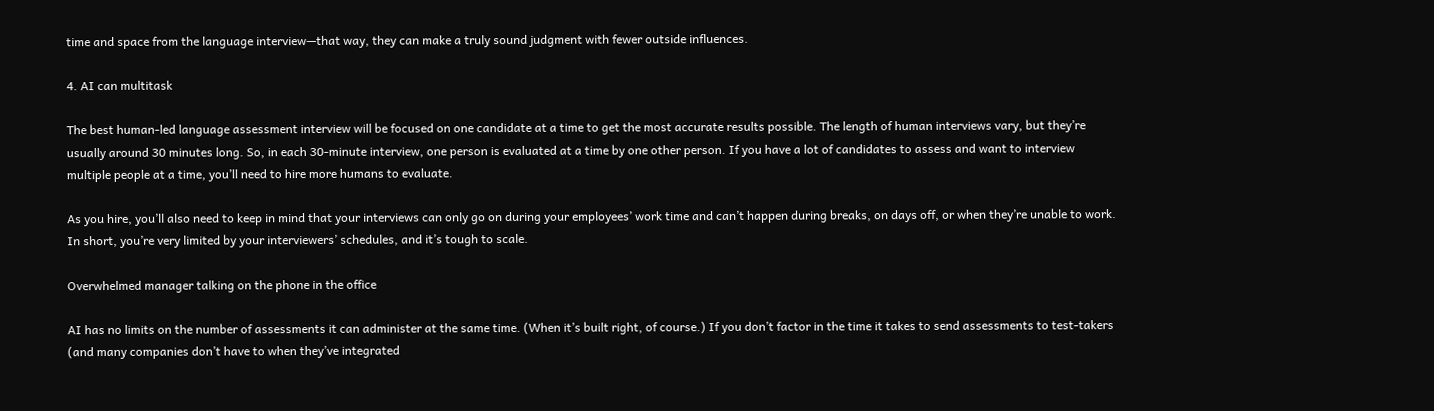time and space from the language interview—that way, they can make a truly sound judgment with fewer outside influences.

4. AI can multitask

The best human-led language assessment interview will be focused on one candidate at a time to get the most accurate results possible. The length of human interviews vary, but they’re usually around 30 minutes long. So, in each 30-minute interview, one person is evaluated at a time by one other person. If you have a lot of candidates to assess and want to interview multiple people at a time, you’ll need to hire more humans to evaluate.

As you hire, you’ll also need to keep in mind that your interviews can only go on during your employees’ work time and can’t happen during breaks, on days off, or when they’re unable to work. In short, you’re very limited by your interviewers’ schedules, and it’s tough to scale.

Overwhelmed manager talking on the phone in the office

AI has no limits on the number of assessments it can administer at the same time. (When it’s built right, of course.) If you don’t factor in the time it takes to send assessments to test-takers (and many companies don’t have to when they’ve integrated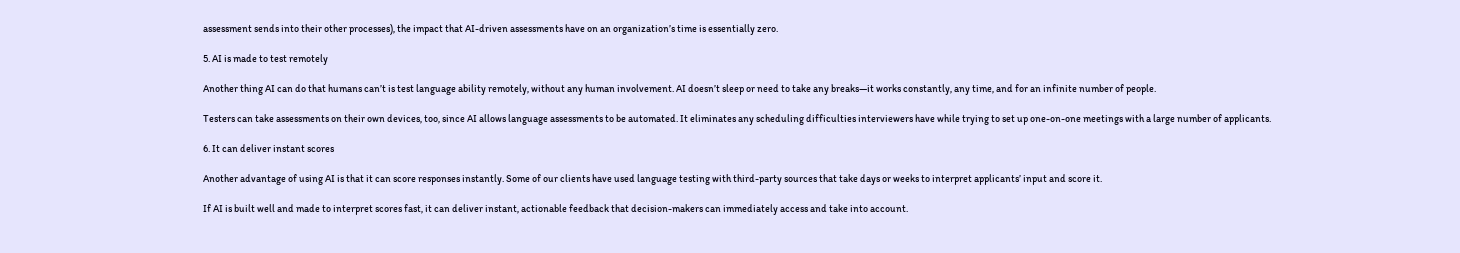assessment sends into their other processes), the impact that AI-driven assessments have on an organization’s time is essentially zero.

5. AI is made to test remotely

Another thing AI can do that humans can’t is test language ability remotely, without any human involvement. AI doesn’t sleep or need to take any breaks—it works constantly, any time, and for an infinite number of people.

Testers can take assessments on their own devices, too, since AI allows language assessments to be automated. It eliminates any scheduling difficulties interviewers have while trying to set up one-on-one meetings with a large number of applicants.

6. It can deliver instant scores

Another advantage of using AI is that it can score responses instantly. Some of our clients have used language testing with third-party sources that take days or weeks to interpret applicants’ input and score it.

If AI is built well and made to interpret scores fast, it can deliver instant, actionable feedback that decision-makers can immediately access and take into account.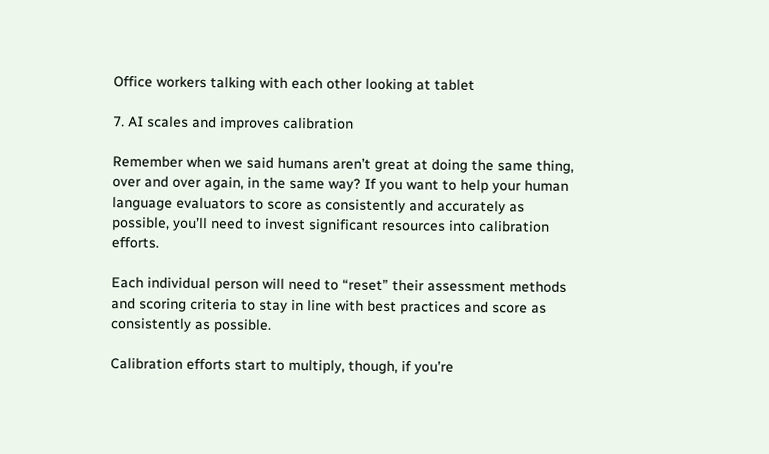Office workers talking with each other looking at tablet

7. AI scales and improves calibration

Remember when we said humans aren’t great at doing the same thing, over and over again, in the same way? If you want to help your human language evaluators to score as consistently and accurately as possible, you’ll need to invest significant resources into calibration efforts.

Each individual person will need to “reset” their assessment methods and scoring criteria to stay in line with best practices and score as consistently as possible.

Calibration efforts start to multiply, though, if you’re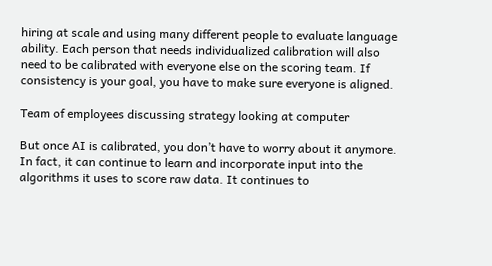hiring at scale and using many different people to evaluate language ability. Each person that needs individualized calibration will also need to be calibrated with everyone else on the scoring team. If consistency is your goal, you have to make sure everyone is aligned.

Team of employees discussing strategy looking at computer

But once AI is calibrated, you don’t have to worry about it anymore. In fact, it can continue to learn and incorporate input into the algorithms it uses to score raw data. It continues to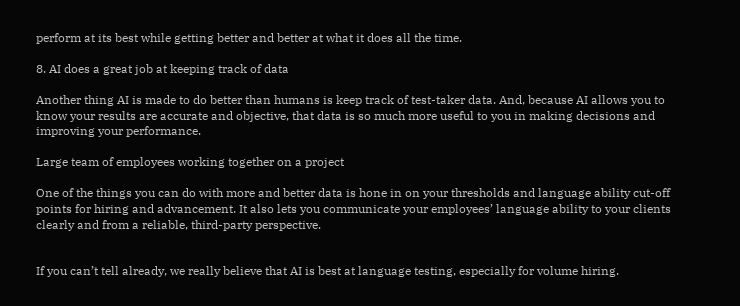perform at its best while getting better and better at what it does all the time.

8. AI does a great job at keeping track of data

Another thing AI is made to do better than humans is keep track of test-taker data. And, because AI allows you to know your results are accurate and objective, that data is so much more useful to you in making decisions and improving your performance.

Large team of employees working together on a project

One of the things you can do with more and better data is hone in on your thresholds and language ability cut-off points for hiring and advancement. It also lets you communicate your employees’ language ability to your clients clearly and from a reliable, third-party perspective.


If you can’t tell already, we really believe that AI is best at language testing, especially for volume hiring.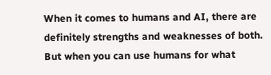When it comes to humans and AI, there are definitely strengths and weaknesses of both. But when you can use humans for what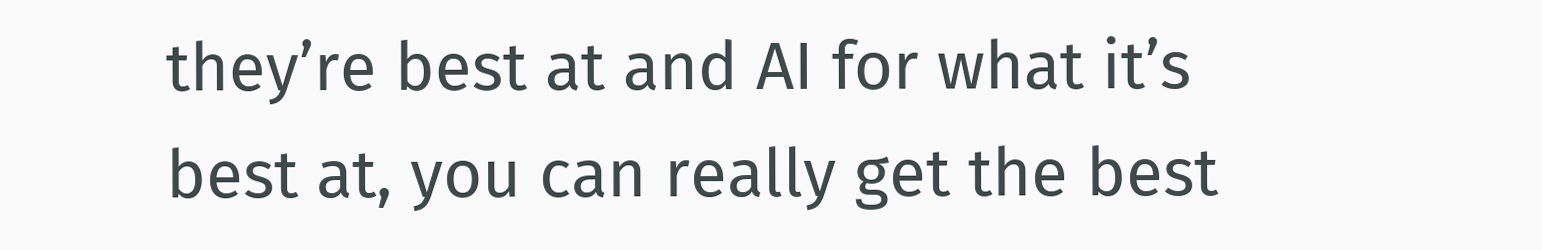they’re best at and AI for what it’s best at, you can really get the best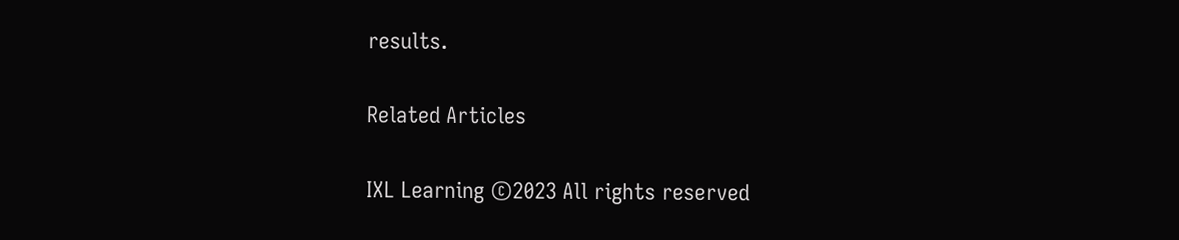results.

Related Articles

IXL Learning ©2023 All rights reserved